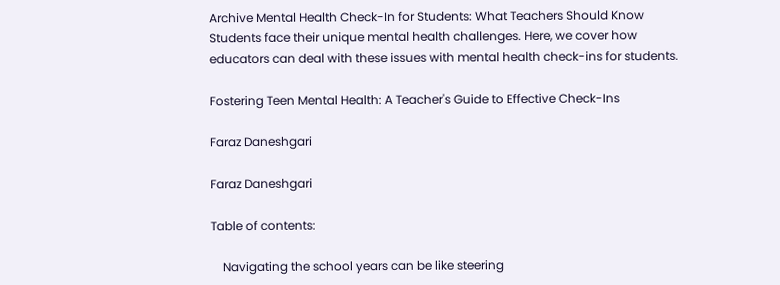Archive Mental Health Check-In for Students: What Teachers Should Know
Students face their unique mental health challenges. Here, we cover how educators can deal with these issues with mental health check-ins for students.

Fostering Teen Mental Health: A Teacher's Guide to Effective Check-Ins

Faraz Daneshgari

Faraz Daneshgari

Table of contents:

    Navigating the school years can be like steering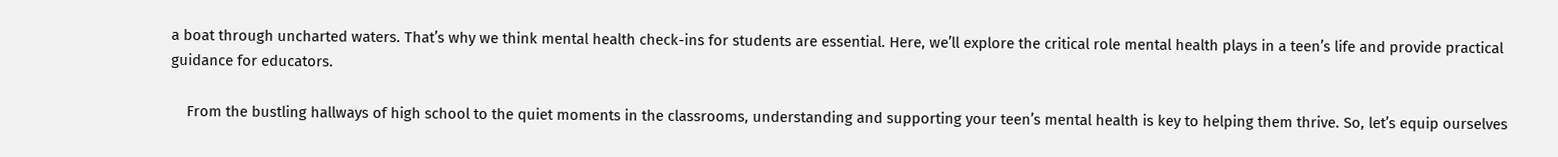a boat through uncharted waters. That’s why we think mental health check-ins for students are essential. Here, we’ll explore the critical role mental health plays in a teen’s life and provide practical guidance for educators.

    From the bustling hallways of high school to the quiet moments in the classrooms, understanding and supporting your teen’s mental health is key to helping them thrive. So, let’s equip ourselves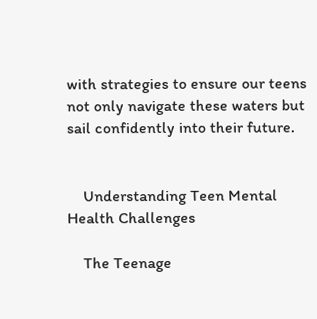with strategies to ensure our teens not only navigate these waters but sail confidently into their future.


    Understanding Teen Mental Health Challenges

    The Teenage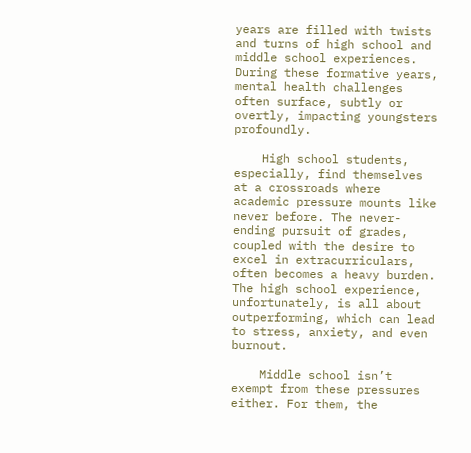years are filled with twists and turns of high school and middle school experiences. During these formative years, mental health challenges often surface, subtly or overtly, impacting youngsters profoundly.

    High school students, especially, find themselves at a crossroads where academic pressure mounts like never before. The never-ending pursuit of grades, coupled with the desire to excel in extracurriculars, often becomes a heavy burden. The high school experience, unfortunately, is all about outperforming, which can lead to stress, anxiety, and even burnout.

    Middle school isn’t exempt from these pressures either. For them, the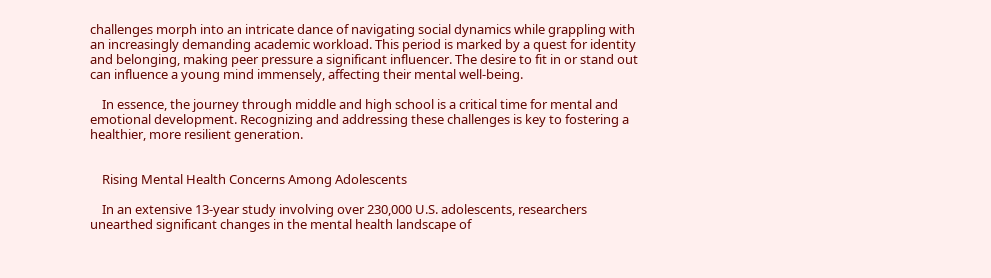challenges morph into an intricate dance of navigating social dynamics while grappling with an increasingly demanding academic workload. This period is marked by a quest for identity and belonging, making peer pressure a significant influencer. The desire to fit in or stand out can influence a young mind immensely, affecting their mental well-being.

    In essence, the journey through middle and high school is a critical time for mental and emotional development. Recognizing and addressing these challenges is key to fostering a healthier, more resilient generation.


    Rising Mental Health Concerns Among Adolescents

    In an extensive 13-year study involving over 230,000 U.S. adolescents, researchers unearthed significant changes in the mental health landscape of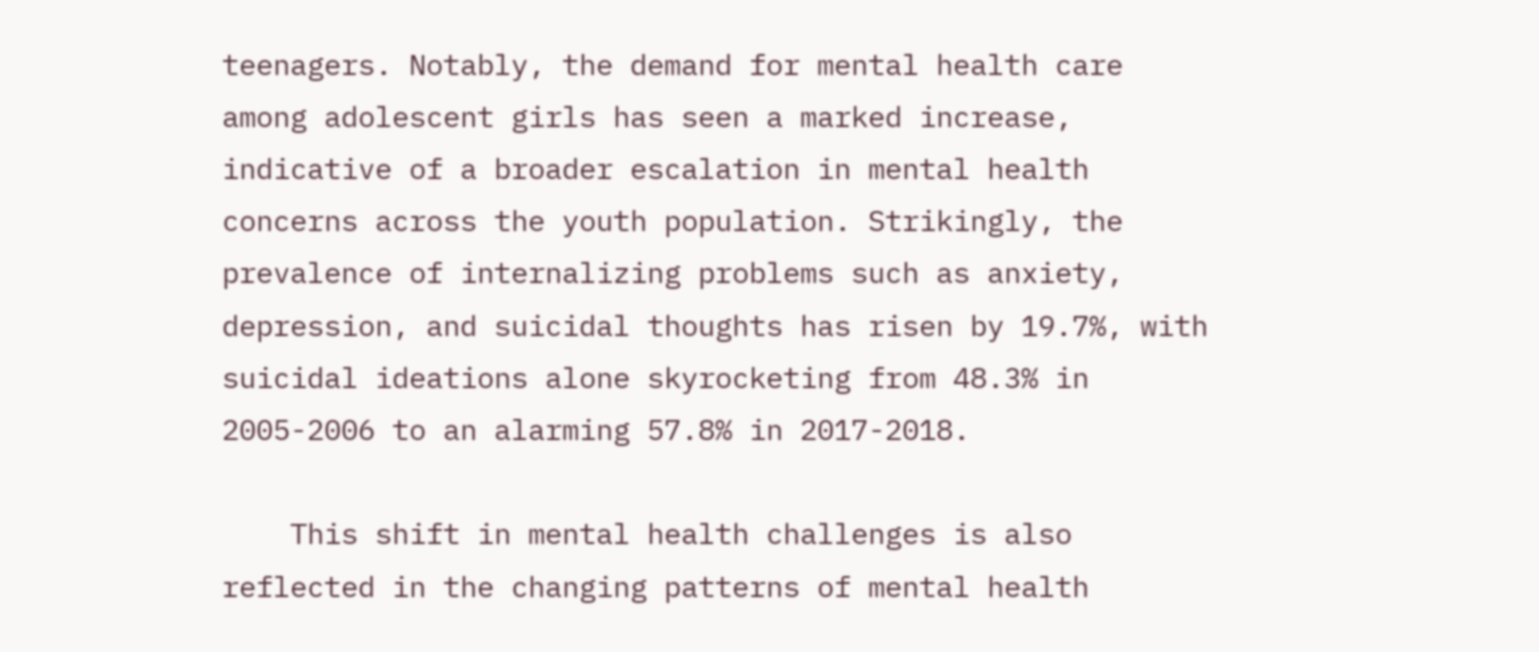teenagers. Notably, the demand for mental health care among adolescent girls has seen a marked increase, indicative of a broader escalation in mental health concerns across the youth population. Strikingly, the prevalence of internalizing problems such as anxiety, depression, and suicidal thoughts has risen by 19.7%, with suicidal ideations alone skyrocketing from 48.3% in 2005-2006 to an alarming 57.8% in 2017-2018.

    This shift in mental health challenges is also reflected in the changing patterns of mental health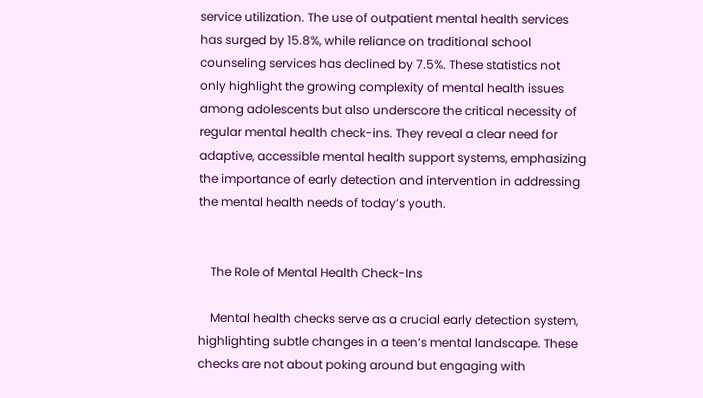service utilization. The use of outpatient mental health services has surged by 15.8%, while reliance on traditional school counseling services has declined by 7.5%. These statistics not only highlight the growing complexity of mental health issues among adolescents but also underscore the critical necessity of regular mental health check-ins. They reveal a clear need for adaptive, accessible mental health support systems, emphasizing the importance of early detection and intervention in addressing the mental health needs of today’s youth.


    The Role of Mental Health Check-Ins

    Mental health checks serve as a crucial early detection system, highlighting subtle changes in a teen’s mental landscape. These checks are not about poking around but engaging with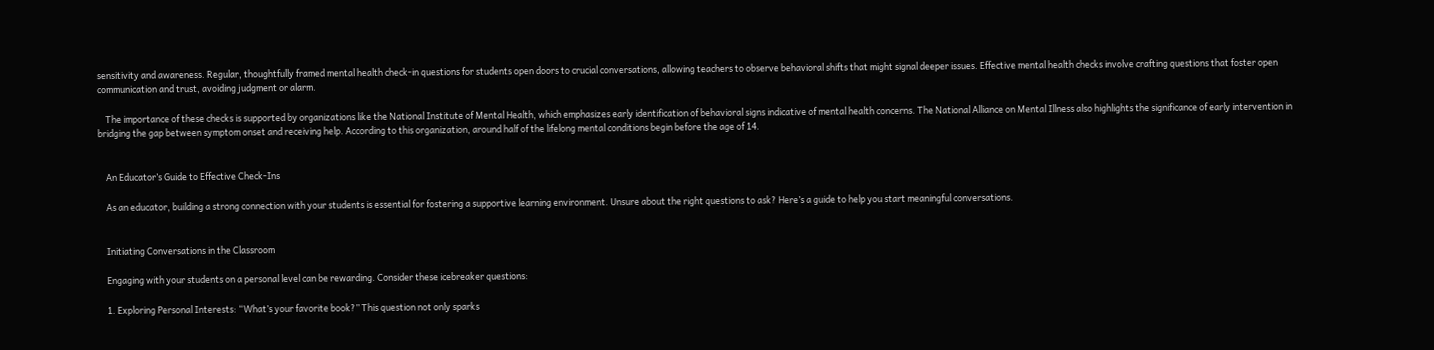sensitivity and awareness. Regular, thoughtfully framed mental health check-in questions for students open doors to crucial conversations, allowing teachers to observe behavioral shifts that might signal deeper issues. Effective mental health checks involve crafting questions that foster open communication and trust, avoiding judgment or alarm.

    The importance of these checks is supported by organizations like the National Institute of Mental Health, which emphasizes early identification of behavioral signs indicative of mental health concerns. The National Alliance on Mental Illness also highlights the significance of early intervention in bridging the gap between symptom onset and receiving help. According to this organization, around half of the lifelong mental conditions begin before the age of 14.


    An Educator’s Guide to Effective Check-Ins

    As an educator, building a strong connection with your students is essential for fostering a supportive learning environment. Unsure about the right questions to ask? Here’s a guide to help you start meaningful conversations.


    Initiating Conversations in the Classroom

    Engaging with your students on a personal level can be rewarding. Consider these icebreaker questions:

    1. Exploring Personal Interests: “What’s your favorite book?” This question not only sparks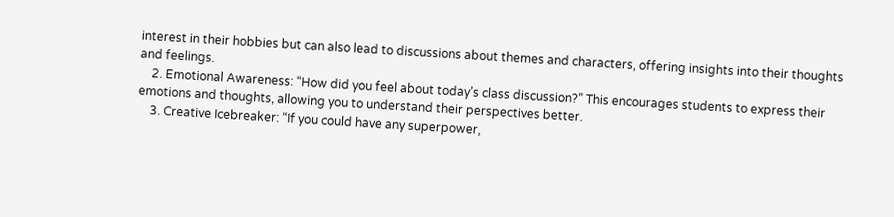interest in their hobbies but can also lead to discussions about themes and characters, offering insights into their thoughts and feelings.
    2. Emotional Awareness: “How did you feel about today’s class discussion?” This encourages students to express their emotions and thoughts, allowing you to understand their perspectives better.
    3. Creative Icebreaker: “If you could have any superpower,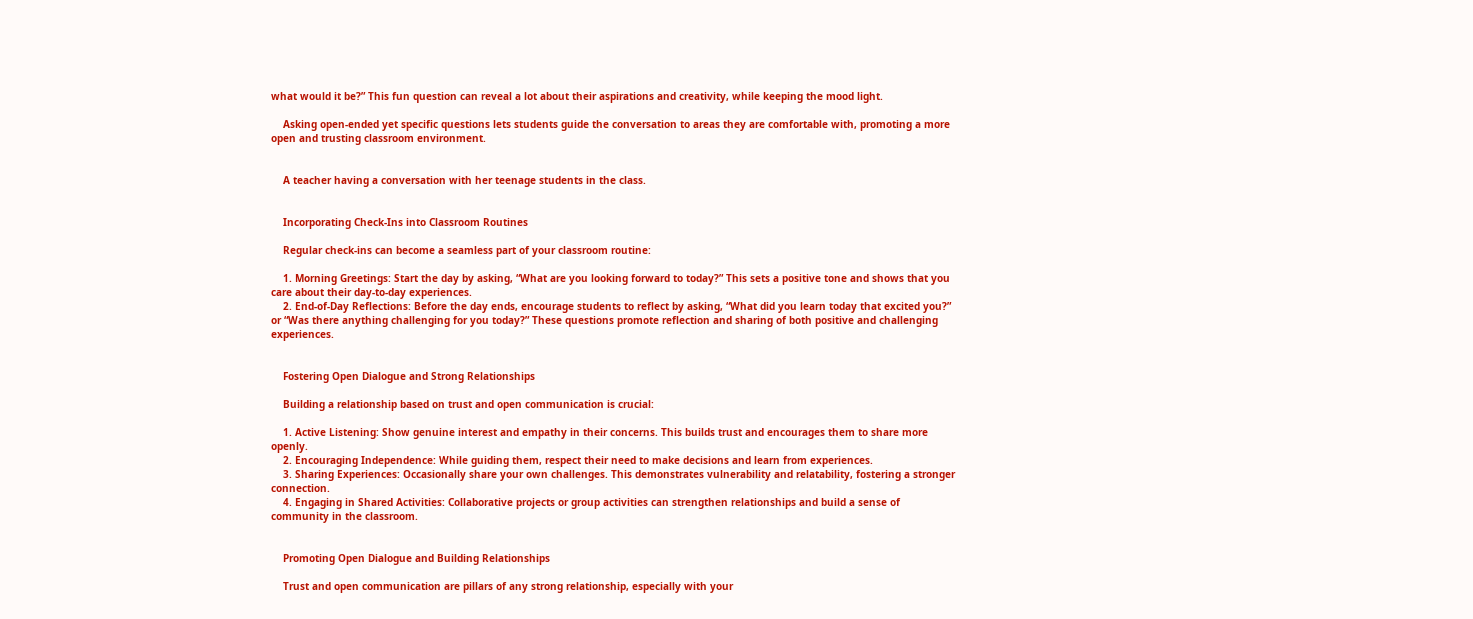what would it be?” This fun question can reveal a lot about their aspirations and creativity, while keeping the mood light.

    Asking open-ended yet specific questions lets students guide the conversation to areas they are comfortable with, promoting a more open and trusting classroom environment.


    A teacher having a conversation with her teenage students in the class.


    Incorporating Check-Ins into Classroom Routines

    Regular check-ins can become a seamless part of your classroom routine:

    1. Morning Greetings: Start the day by asking, “What are you looking forward to today?” This sets a positive tone and shows that you care about their day-to-day experiences.
    2. End-of-Day Reflections: Before the day ends, encourage students to reflect by asking, “What did you learn today that excited you?” or “Was there anything challenging for you today?” These questions promote reflection and sharing of both positive and challenging experiences.


    Fostering Open Dialogue and Strong Relationships

    Building a relationship based on trust and open communication is crucial:

    1. Active Listening: Show genuine interest and empathy in their concerns. This builds trust and encourages them to share more openly.
    2. Encouraging Independence: While guiding them, respect their need to make decisions and learn from experiences.
    3. Sharing Experiences: Occasionally share your own challenges. This demonstrates vulnerability and relatability, fostering a stronger connection.
    4. Engaging in Shared Activities: Collaborative projects or group activities can strengthen relationships and build a sense of community in the classroom.


    Promoting Open Dialogue and Building Relationships

    Trust and open communication are pillars of any strong relationship, especially with your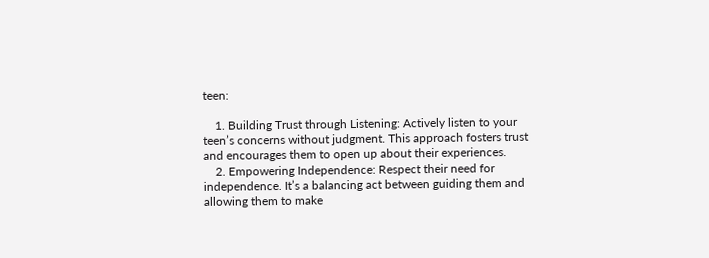teen:

    1. Building Trust through Listening: Actively listen to your teen’s concerns without judgment. This approach fosters trust and encourages them to open up about their experiences.
    2. Empowering Independence: Respect their need for independence. It’s a balancing act between guiding them and allowing them to make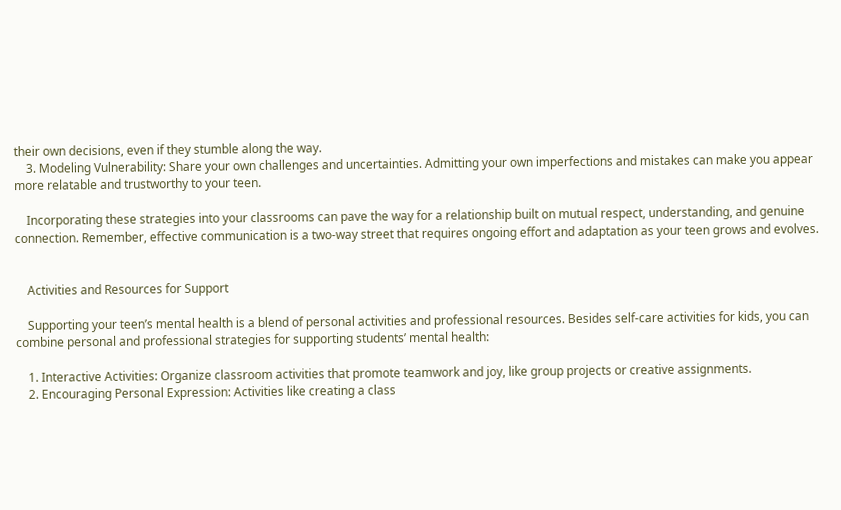their own decisions, even if they stumble along the way.
    3. Modeling Vulnerability: Share your own challenges and uncertainties. Admitting your own imperfections and mistakes can make you appear more relatable and trustworthy to your teen.

    Incorporating these strategies into your classrooms can pave the way for a relationship built on mutual respect, understanding, and genuine connection. Remember, effective communication is a two-way street that requires ongoing effort and adaptation as your teen grows and evolves.


    Activities and Resources for Support

    Supporting your teen’s mental health is a blend of personal activities and professional resources. Besides self-care activities for kids, you can combine personal and professional strategies for supporting students’ mental health:

    1. Interactive Activities: Organize classroom activities that promote teamwork and joy, like group projects or creative assignments.
    2. Encouraging Personal Expression: Activities like creating a class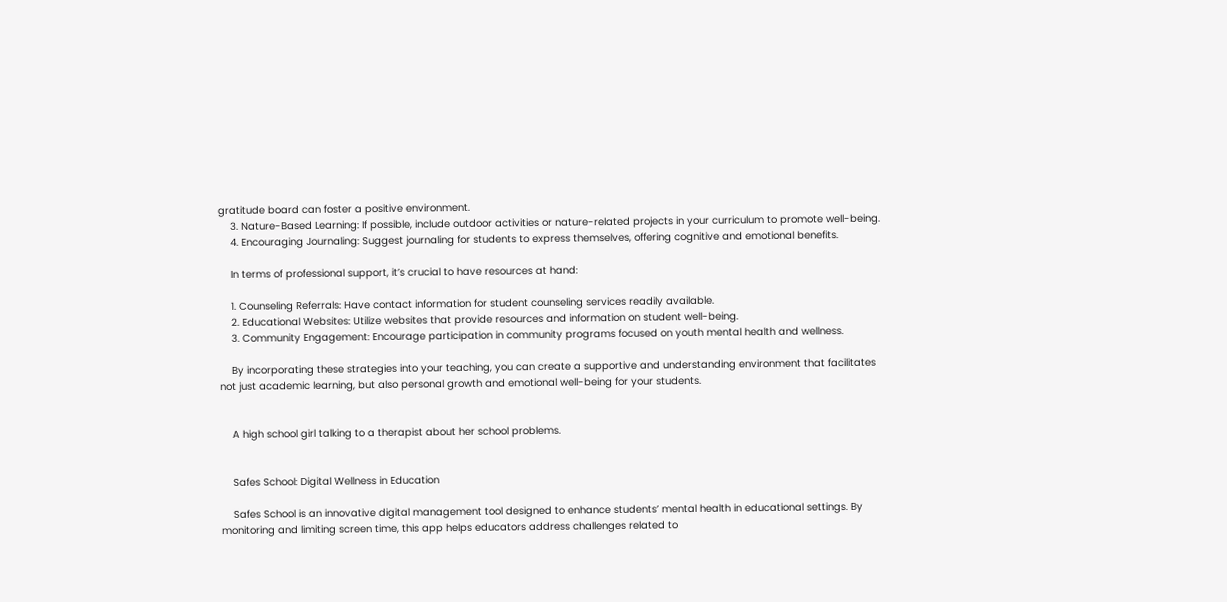gratitude board can foster a positive environment.
    3. Nature-Based Learning: If possible, include outdoor activities or nature-related projects in your curriculum to promote well-being.
    4. Encouraging Journaling: Suggest journaling for students to express themselves, offering cognitive and emotional benefits.

    In terms of professional support, it’s crucial to have resources at hand:

    1. Counseling Referrals: Have contact information for student counseling services readily available.
    2. Educational Websites: Utilize websites that provide resources and information on student well-being.
    3. Community Engagement: Encourage participation in community programs focused on youth mental health and wellness.

    By incorporating these strategies into your teaching, you can create a supportive and understanding environment that facilitates not just academic learning, but also personal growth and emotional well-being for your students.


    A high school girl talking to a therapist about her school problems.


    Safes School: Digital Wellness in Education

    Safes School is an innovative digital management tool designed to enhance students’ mental health in educational settings. By monitoring and limiting screen time, this app helps educators address challenges related to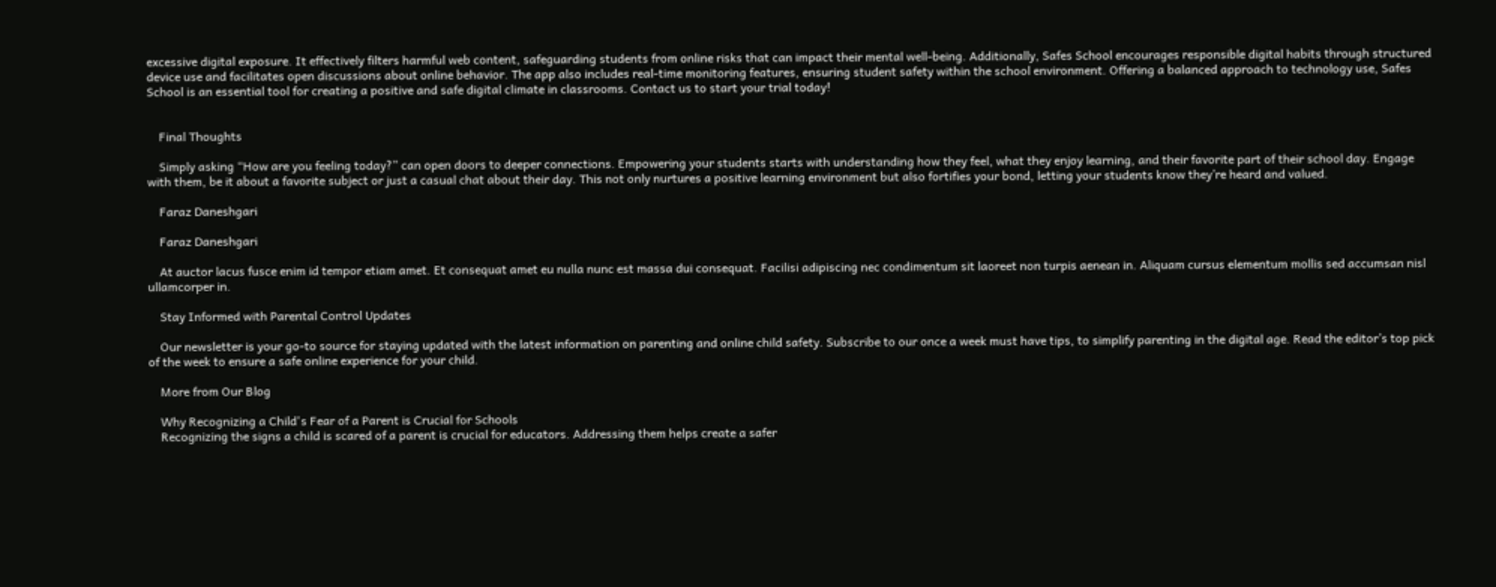excessive digital exposure. It effectively filters harmful web content, safeguarding students from online risks that can impact their mental well-being. Additionally, Safes School encourages responsible digital habits through structured device use and facilitates open discussions about online behavior. The app also includes real-time monitoring features, ensuring student safety within the school environment. Offering a balanced approach to technology use, Safes School is an essential tool for creating a positive and safe digital climate in classrooms. Contact us to start your trial today!


    Final Thoughts

    Simply asking “How are you feeling today?” can open doors to deeper connections. Empowering your students starts with understanding how they feel, what they enjoy learning, and their favorite part of their school day. Engage with them, be it about a favorite subject or just a casual chat about their day. This not only nurtures a positive learning environment but also fortifies your bond, letting your students know they’re heard and valued.

    Faraz Daneshgari

    Faraz Daneshgari

    At auctor lacus fusce enim id tempor etiam amet. Et consequat amet eu nulla nunc est massa dui consequat. Facilisi adipiscing nec condimentum sit laoreet non turpis aenean in. Aliquam cursus elementum mollis sed accumsan nisl ullamcorper in.

    Stay Informed with Parental Control Updates

    Our newsletter is your go-to source for staying updated with the latest information on parenting and online child safety. Subscribe to our once a week must have tips, to simplify parenting in the digital age. Read the editor’s top pick of the week to ensure a safe online experience for your child.

    More from Our Blog

    Why Recognizing a Child's Fear of a Parent is Crucial for Schools
    Recognizing the signs a child is scared of a parent is crucial for educators. Addressing them helps create a safer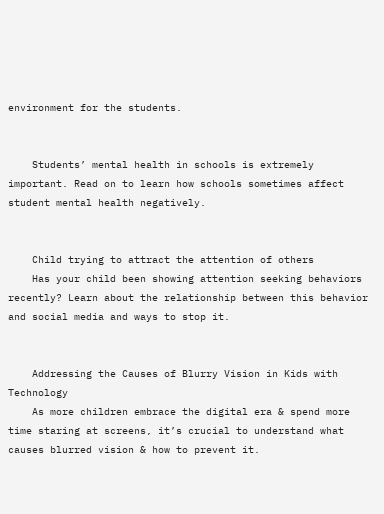environment for the students.


    Students’ mental health in schools is extremely important. Read on to learn how schools sometimes affect student mental health negatively.


    Child trying to attract the attention of others
    Has your child been showing attention seeking behaviors recently? Learn about the relationship between this behavior and social media and ways to stop it.


    Addressing the Causes of Blurry Vision in Kids with Technology
    As more children embrace the digital era & spend more time staring at screens, it’s crucial to understand what causes blurred vision & how to prevent it.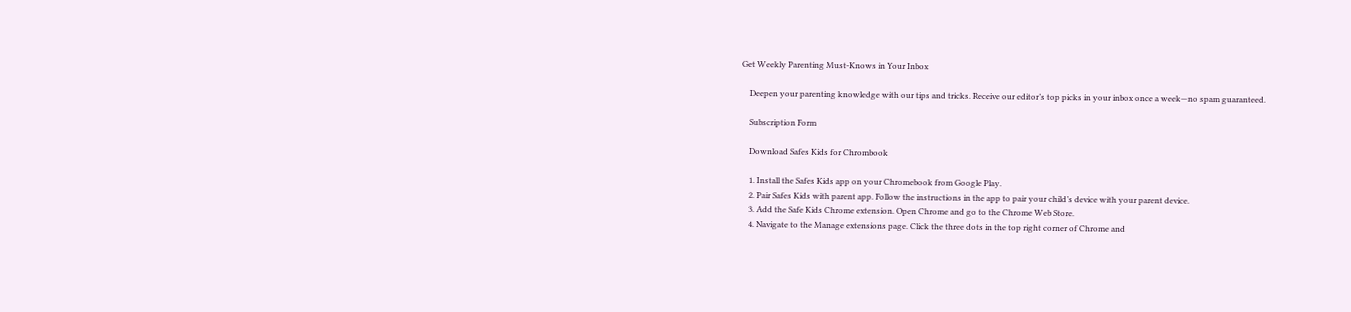Get Weekly Parenting Must-Knows in Your Inbox

    Deepen your parenting knowledge with our tips and tricks. Receive our editor’s top picks in your inbox once a week—no spam guaranteed.

    Subscription Form

    Download Safes Kids for Chrombook

    1. Install the Safes Kids app on your Chromebook from Google Play.
    2. Pair Safes Kids with parent app. Follow the instructions in the app to pair your child’s device with your parent device.
    3. Add the Safe Kids Chrome extension. Open Chrome and go to the Chrome Web Store.
    4. Navigate to the Manage extensions page. Click the three dots in the top right corner of Chrome and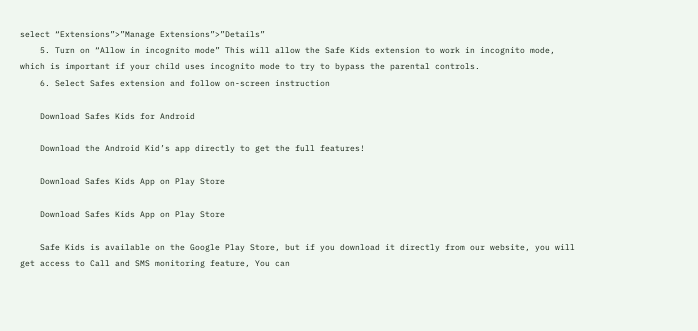select “Extensions”>”Manage Extensions”>”Details”
    5. Turn on “Allow in incognito mode” This will allow the Safe Kids extension to work in incognito mode, which is important if your child uses incognito mode to try to bypass the parental controls.
    6. Select Safes extension and follow on-screen instruction

    Download Safes Kids for Android

    Download the Android Kid’s app directly to get the full features!

    Download Safes Kids App on Play Store

    Download Safes Kids App on Play Store

    Safe Kids is available on the Google Play Store, but if you download it directly from our website, you will get access to Call and SMS monitoring feature, You can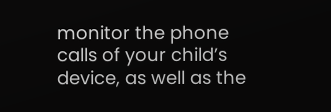monitor the phone calls of your child’s device, as well as the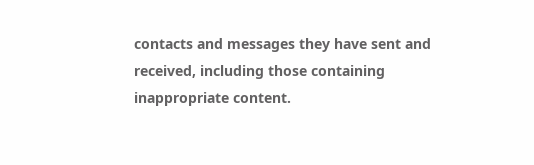contacts and messages they have sent and received, including those containing inappropriate content.